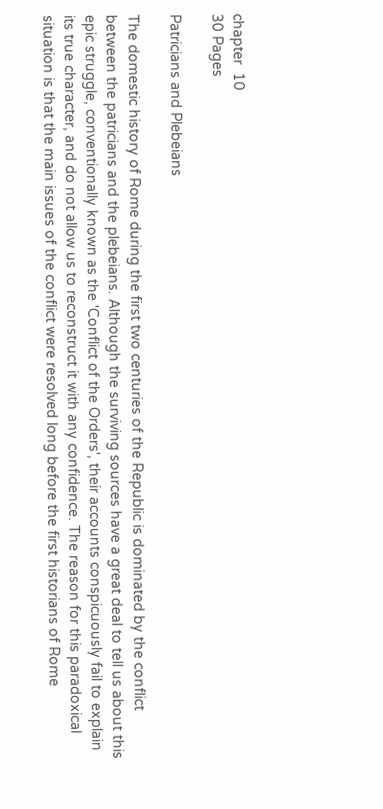chapter  10
30 Pages

Patricians and Plebeians

The domestic history of Rome during the first two centuries of the Republic is dominated by the conflict between the patricians and the plebeians. Although the surviving sources have a great deal to tell us about this epic struggle, conventionally known as the 'Conflict of the Orders', their accounts conspicuously fail to explain its true character, and do not allow us to reconstruct it with any confidence. The reason for this paradoxical situation is that the main issues of the conflict were resolved long before the first historians of Rome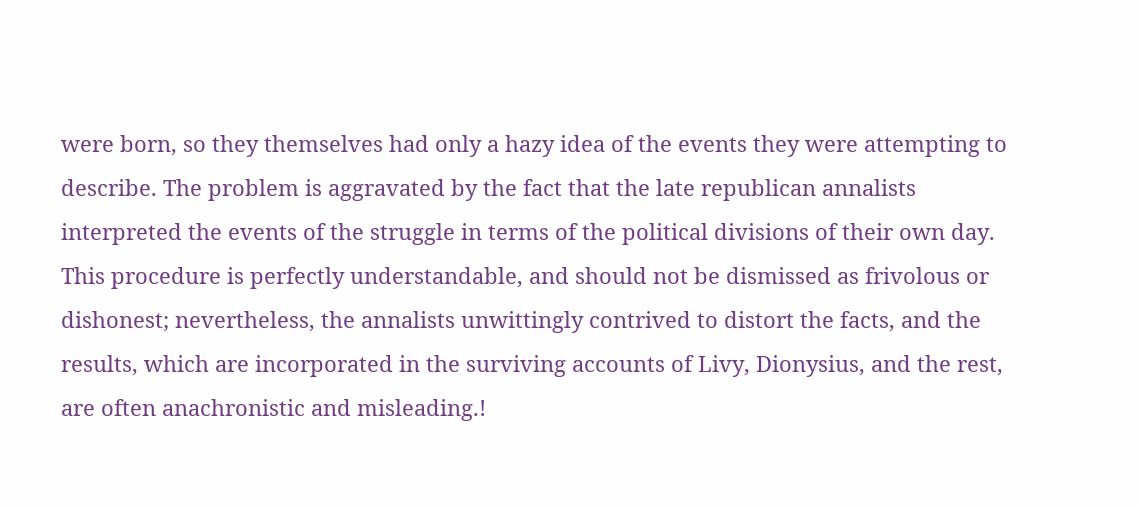were born, so they themselves had only a hazy idea of the events they were attempting to describe. The problem is aggravated by the fact that the late republican annalists interpreted the events of the struggle in terms of the political divisions of their own day. This procedure is perfectly understandable, and should not be dismissed as frivolous or dishonest; nevertheless, the annalists unwittingly contrived to distort the facts, and the results, which are incorporated in the surviving accounts of Livy, Dionysius, and the rest, are often anachronistic and misleading.!